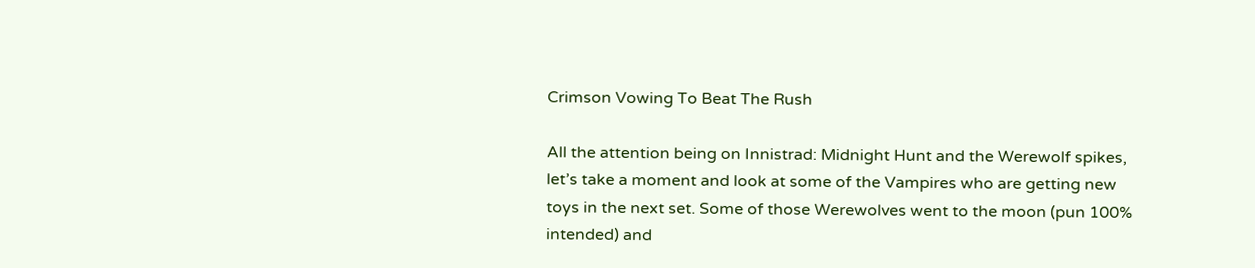Crimson Vowing To Beat The Rush

All the attention being on Innistrad: Midnight Hunt and the Werewolf spikes, let’s take a moment and look at some of the Vampires who are getting new toys in the next set. Some of those Werewolves went to the moon (pun 100% intended) and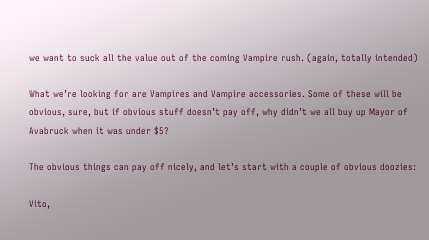we want to suck all the value out of the coming Vampire rush. (again, totally intended)

What we’re looking for are Vampires and Vampire accessories. Some of these will be obvious, sure, but if obvious stuff doesn’t pay off, why didn’t we all buy up Mayor of Avabruck when it was under $5?

The obvious things can pay off nicely, and let’s start with a couple of obvious doozies:

Vito,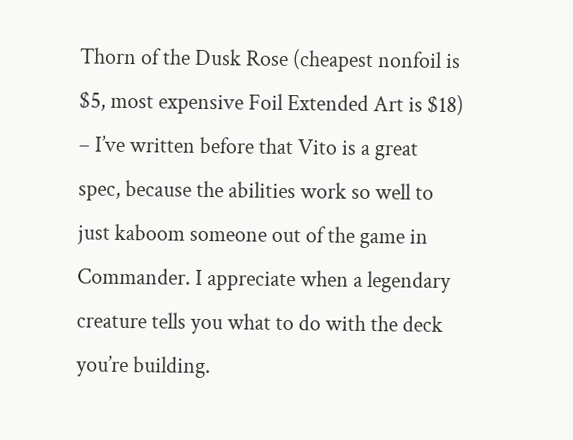Thorn of the Dusk Rose (cheapest nonfoil is $5, most expensive Foil Extended Art is $18) – I’ve written before that Vito is a great spec, because the abilities work so well to just kaboom someone out of the game in Commander. I appreciate when a legendary creature tells you what to do with the deck you’re building.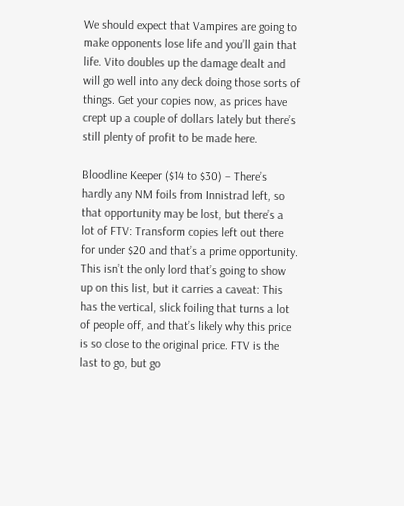We should expect that Vampires are going to make opponents lose life and you’ll gain that life. Vito doubles up the damage dealt and will go well into any deck doing those sorts of things. Get your copies now, as prices have crept up a couple of dollars lately but there’s still plenty of profit to be made here.

Bloodline Keeper ($14 to $30) – There’s hardly any NM foils from Innistrad left, so that opportunity may be lost, but there’s a lot of FTV: Transform copies left out there for under $20 and that’s a prime opportunity. This isn’t the only lord that’s going to show up on this list, but it carries a caveat: This has the vertical, slick foiling that turns a lot of people off, and that’s likely why this price is so close to the original price. FTV is the last to go, but go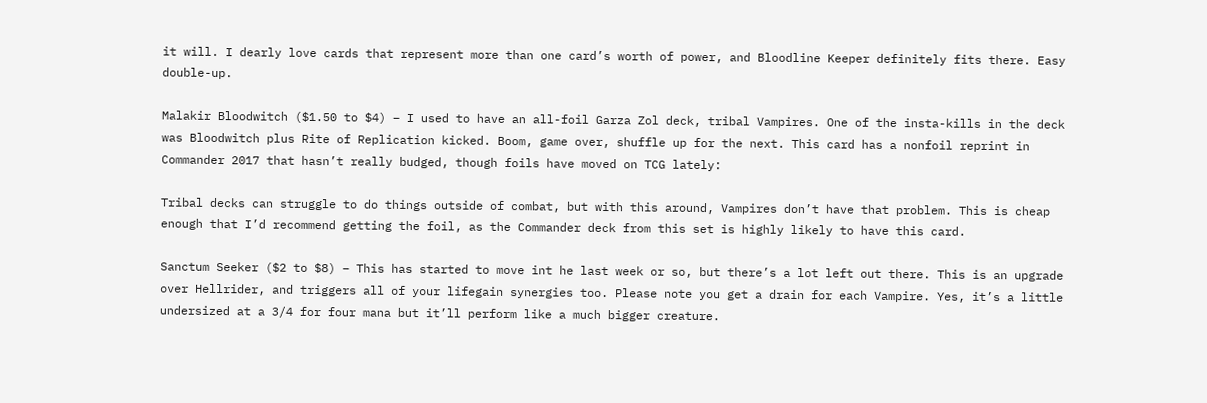it will. I dearly love cards that represent more than one card’s worth of power, and Bloodline Keeper definitely fits there. Easy double-up.

Malakir Bloodwitch ($1.50 to $4) – I used to have an all-foil Garza Zol deck, tribal Vampires. One of the insta-kills in the deck was Bloodwitch plus Rite of Replication kicked. Boom, game over, shuffle up for the next. This card has a nonfoil reprint in Commander 2017 that hasn’t really budged, though foils have moved on TCG lately:

Tribal decks can struggle to do things outside of combat, but with this around, Vampires don’t have that problem. This is cheap enough that I’d recommend getting the foil, as the Commander deck from this set is highly likely to have this card.

Sanctum Seeker ($2 to $8) – This has started to move int he last week or so, but there’s a lot left out there. This is an upgrade over Hellrider, and triggers all of your lifegain synergies too. Please note you get a drain for each Vampire. Yes, it’s a little undersized at a 3/4 for four mana but it’ll perform like a much bigger creature.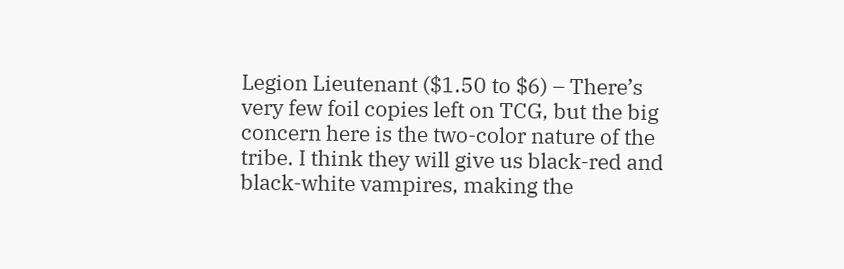Legion Lieutenant ($1.50 to $6) – There’s very few foil copies left on TCG, but the big concern here is the two-color nature of the tribe. I think they will give us black-red and black-white vampires, making the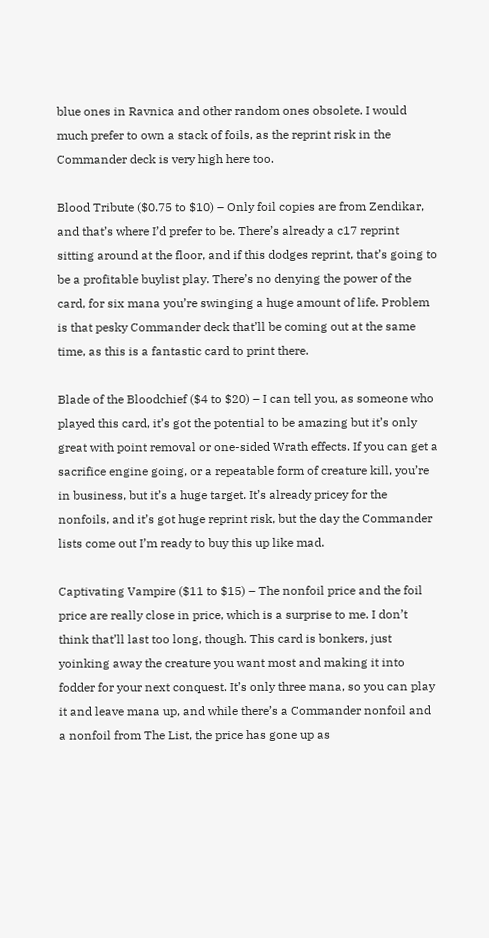blue ones in Ravnica and other random ones obsolete. I would much prefer to own a stack of foils, as the reprint risk in the Commander deck is very high here too.

Blood Tribute ($0.75 to $10) – Only foil copies are from Zendikar, and that’s where I’d prefer to be. There’s already a c17 reprint sitting around at the floor, and if this dodges reprint, that’s going to be a profitable buylist play. There’s no denying the power of the card, for six mana you’re swinging a huge amount of life. Problem is that pesky Commander deck that’ll be coming out at the same time, as this is a fantastic card to print there.

Blade of the Bloodchief ($4 to $20) – I can tell you, as someone who played this card, it’s got the potential to be amazing but it’s only great with point removal or one-sided Wrath effects. If you can get a sacrifice engine going, or a repeatable form of creature kill, you’re in business, but it’s a huge target. It’s already pricey for the nonfoils, and it’s got huge reprint risk, but the day the Commander lists come out I’m ready to buy this up like mad.

Captivating Vampire ($11 to $15) – The nonfoil price and the foil price are really close in price, which is a surprise to me. I don’t think that’ll last too long, though. This card is bonkers, just yoinking away the creature you want most and making it into fodder for your next conquest. It’s only three mana, so you can play it and leave mana up, and while there’s a Commander nonfoil and a nonfoil from The List, the price has gone up as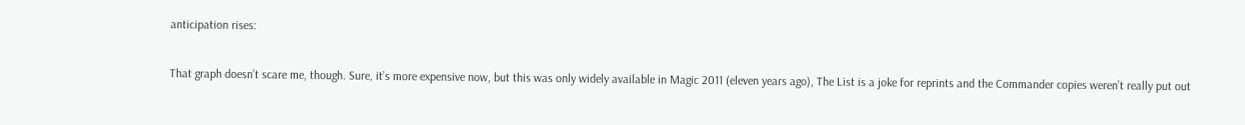anticipation rises:

That graph doesn’t scare me, though. Sure, it’s more expensive now, but this was only widely available in Magic 2011 (eleven years ago), The List is a joke for reprints and the Commander copies weren’t really put out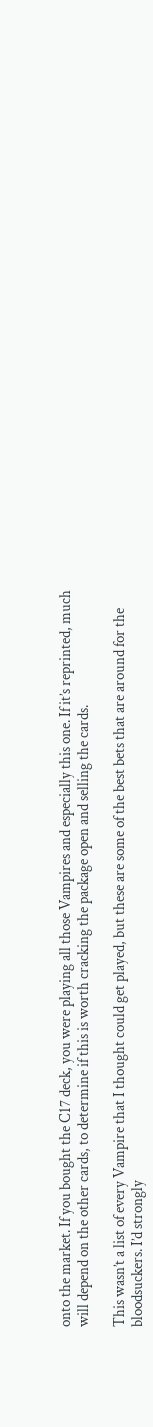onto the market. If you bought the C17 deck, you were playing all those Vampires and especially this one. If it’s reprinted, much will depend on the other cards, to determine if this is worth cracking the package open and selling the cards.

This wasn’t a list of every Vampire that I thought could get played, but these are some of the best bets that are around for the bloodsuckers. I’d strongly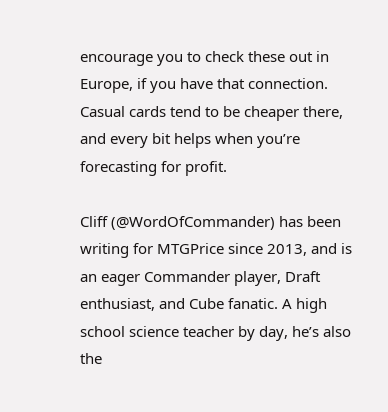encourage you to check these out in Europe, if you have that connection. Casual cards tend to be cheaper there, and every bit helps when you’re forecasting for profit.

Cliff (@WordOfCommander) has been writing for MTGPrice since 2013, and is an eager Commander player, Draft enthusiast, and Cube fanatic. A high school science teacher by day, he’s also the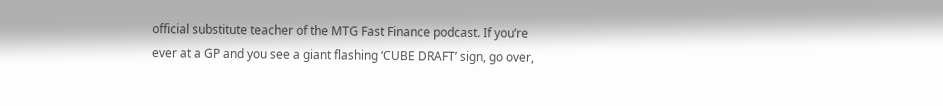official substitute teacher of the MTG Fast Finance podcast. If you’re ever at a GP and you see a giant flashing ‘CUBE DRAFT’ sign, go over,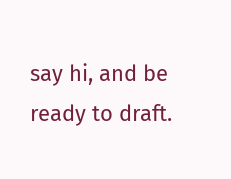say hi, and be ready to draft.